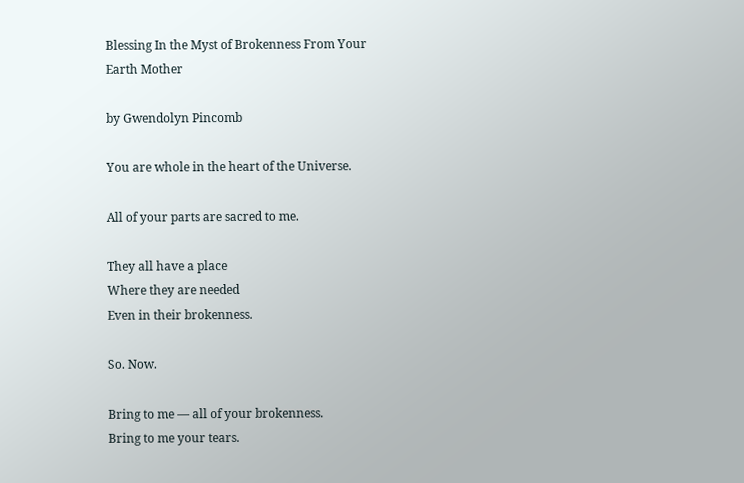Blessing In the Myst of Brokenness From Your
Earth Mother

by Gwendolyn Pincomb

You are whole in the heart of the Universe.

All of your parts are sacred to me.

They all have a place
Where they are needed
Even in their brokenness.

So. Now.

Bring to me — all of your brokenness.
Bring to me your tears.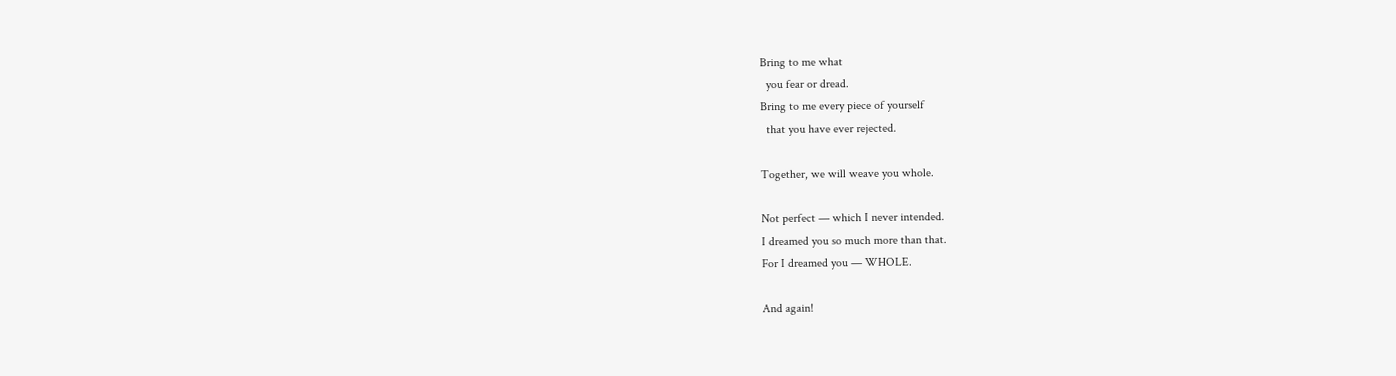Bring to me what
  you fear or dread.
Bring to me every piece of yourself
  that you have ever rejected.

Together, we will weave you whole.

Not perfect — which I never intended.
I dreamed you so much more than that.
For I dreamed you — WHOLE.

And again!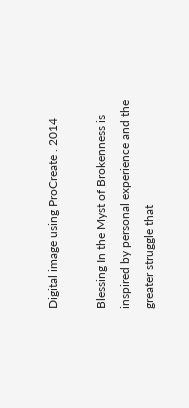Digital image using ProCreate . 2014

Blessing In the Myst of Brokenness is inspired by personal experience and the greater struggle that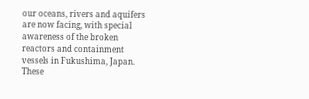our oceans, rivers and aquifers are now facing, with special awareness of the broken reactors and containment vessels in Fukushima, Japan. These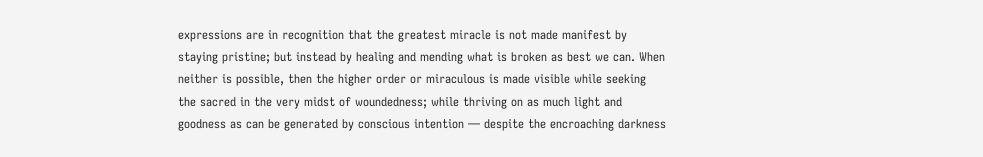expressions are in recognition that the greatest miracle is not made manifest by staying pristine; but instead by healing and mending what is broken as best we can. When neither is possible, then the higher order or miraculous is made visible while seeking the sacred in the very midst of woundedness; while thriving on as much light and goodness as can be generated by conscious intention — despite the encroaching darkness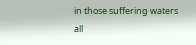in those suffering waters all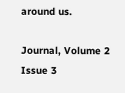around us.

Journal, Volume 2 Issue 3